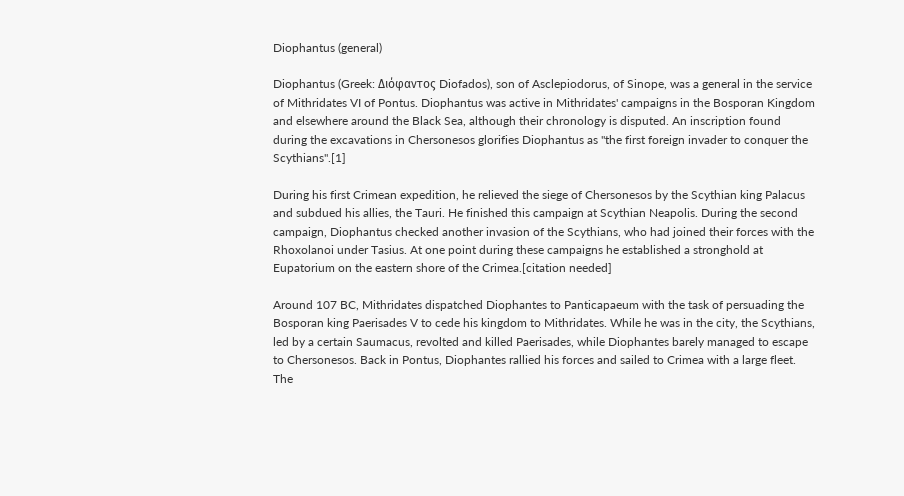Diophantus (general)

Diophantus (Greek: Διόφαντος Diofados), son of Asclepiodorus, of Sinope, was a general in the service of Mithridates VI of Pontus. Diophantus was active in Mithridates' campaigns in the Bosporan Kingdom and elsewhere around the Black Sea, although their chronology is disputed. An inscription found during the excavations in Chersonesos glorifies Diophantus as "the first foreign invader to conquer the Scythians".[1]

During his first Crimean expedition, he relieved the siege of Chersonesos by the Scythian king Palacus and subdued his allies, the Tauri. He finished this campaign at Scythian Neapolis. During the second campaign, Diophantus checked another invasion of the Scythians, who had joined their forces with the Rhoxolanoi under Tasius. At one point during these campaigns he established a stronghold at Eupatorium on the eastern shore of the Crimea.[citation needed]

Around 107 BC, Mithridates dispatched Diophantes to Panticapaeum with the task of persuading the Bosporan king Paerisades V to cede his kingdom to Mithridates. While he was in the city, the Scythians, led by a certain Saumacus, revolted and killed Paerisades, while Diophantes barely managed to escape to Chersonesos. Back in Pontus, Diophantes rallied his forces and sailed to Crimea with a large fleet. The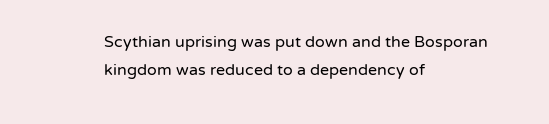Scythian uprising was put down and the Bosporan kingdom was reduced to a dependency of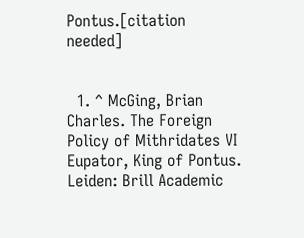Pontus.[citation needed]


  1. ^ McGing, Brian Charles. The Foreign Policy of Mithridates VI Eupator, King of Pontus. Leiden: Brill Academic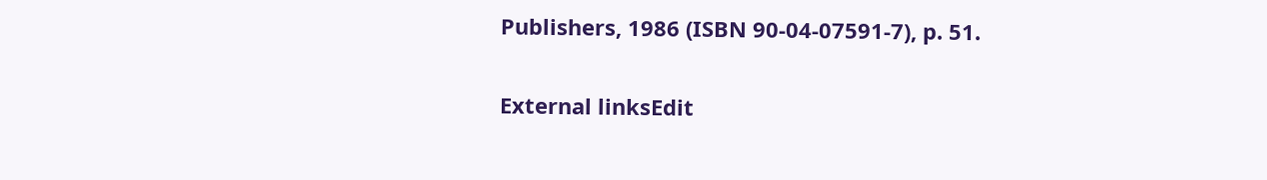Publishers, 1986 (ISBN 90-04-07591-7), p. 51.

External linksEdit